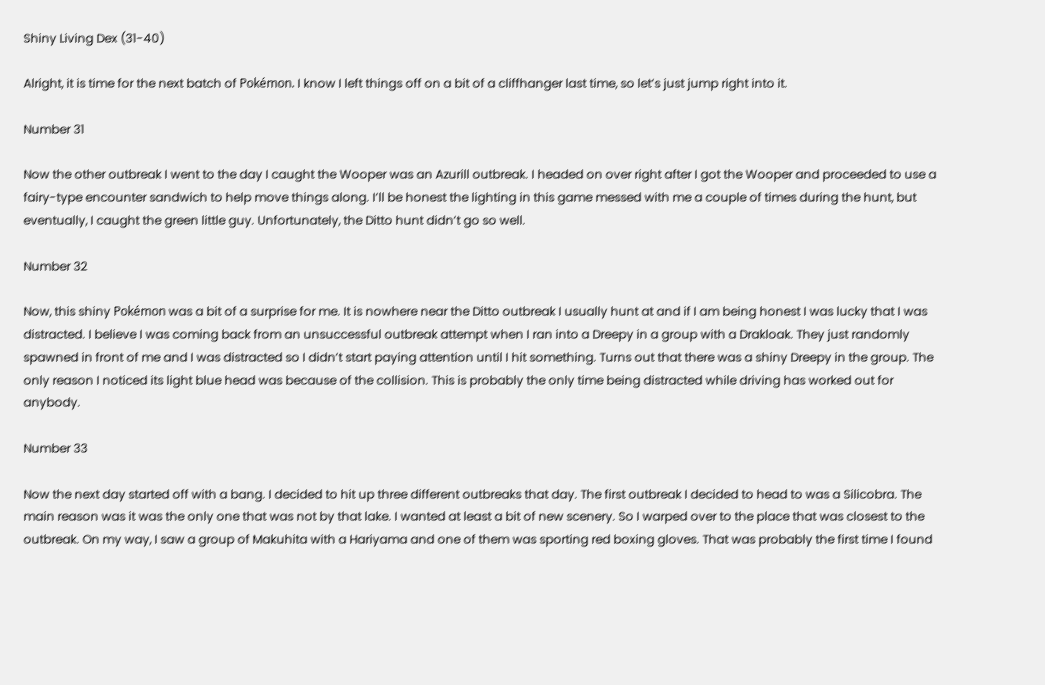Shiny Living Dex (31-40)

Alright, it is time for the next batch of Pokémon. I know I left things off on a bit of a cliffhanger last time, so let’s just jump right into it.

Number 31

Now the other outbreak I went to the day I caught the Wooper was an Azurill outbreak. I headed on over right after I got the Wooper and proceeded to use a fairy-type encounter sandwich to help move things along. I’ll be honest the lighting in this game messed with me a couple of times during the hunt, but eventually, I caught the green little guy. Unfortunately, the Ditto hunt didn’t go so well.

Number 32

Now, this shiny Pokémon was a bit of a surprise for me. It is nowhere near the Ditto outbreak I usually hunt at and if I am being honest I was lucky that I was distracted. I believe I was coming back from an unsuccessful outbreak attempt when I ran into a Dreepy in a group with a Drakloak. They just randomly spawned in front of me and I was distracted so I didn’t start paying attention until I hit something. Turns out that there was a shiny Dreepy in the group. The only reason I noticed its light blue head was because of the collision. This is probably the only time being distracted while driving has worked out for anybody.

Number 33

Now the next day started off with a bang. I decided to hit up three different outbreaks that day. The first outbreak I decided to head to was a Silicobra. The main reason was it was the only one that was not by that lake. I wanted at least a bit of new scenery. So I warped over to the place that was closest to the outbreak. On my way, I saw a group of Makuhita with a Hariyama and one of them was sporting red boxing gloves. That was probably the first time I found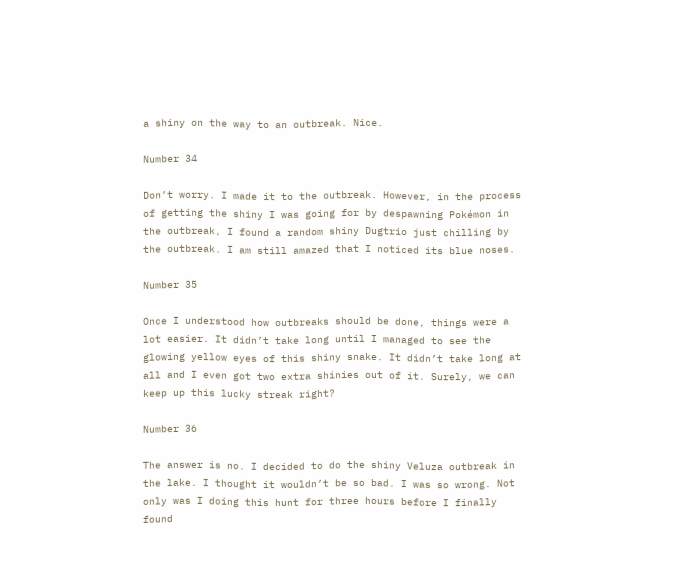a shiny on the way to an outbreak. Nice.

Number 34

Don’t worry. I made it to the outbreak. However, in the process of getting the shiny I was going for by despawning Pokémon in the outbreak, I found a random shiny Dugtrio just chilling by the outbreak. I am still amazed that I noticed its blue noses.

Number 35

Once I understood how outbreaks should be done, things were a lot easier. It didn’t take long until I managed to see the glowing yellow eyes of this shiny snake. It didn’t take long at all and I even got two extra shinies out of it. Surely, we can keep up this lucky streak right?

Number 36

The answer is no. I decided to do the shiny Veluza outbreak in the lake. I thought it wouldn’t be so bad. I was so wrong. Not only was I doing this hunt for three hours before I finally found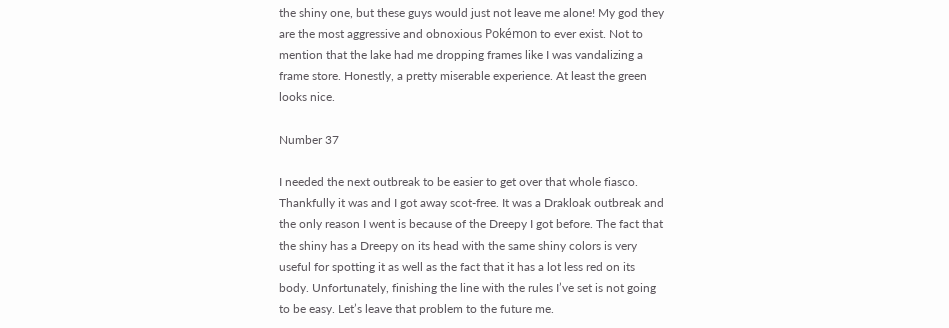the shiny one, but these guys would just not leave me alone! My god they are the most aggressive and obnoxious Pokémon to ever exist. Not to mention that the lake had me dropping frames like I was vandalizing a frame store. Honestly, a pretty miserable experience. At least the green looks nice.

Number 37

I needed the next outbreak to be easier to get over that whole fiasco. Thankfully it was and I got away scot-free. It was a Drakloak outbreak and the only reason I went is because of the Dreepy I got before. The fact that the shiny has a Dreepy on its head with the same shiny colors is very useful for spotting it as well as the fact that it has a lot less red on its body. Unfortunately, finishing the line with the rules I’ve set is not going to be easy. Let’s leave that problem to the future me.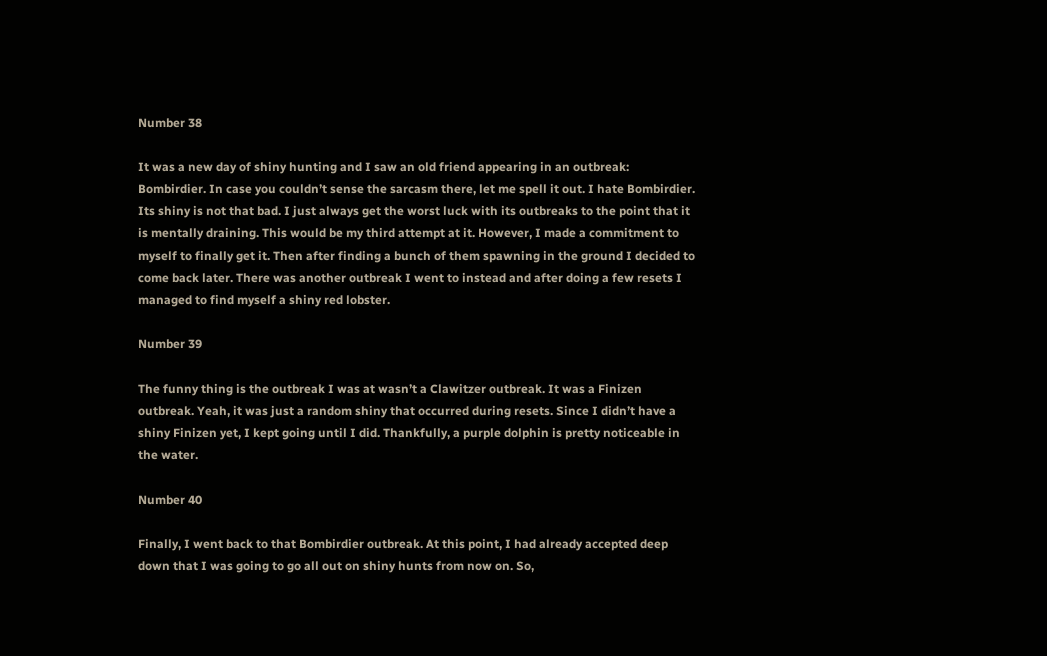Number 38

It was a new day of shiny hunting and I saw an old friend appearing in an outbreak: Bombirdier. In case you couldn’t sense the sarcasm there, let me spell it out. I hate Bombirdier. Its shiny is not that bad. I just always get the worst luck with its outbreaks to the point that it is mentally draining. This would be my third attempt at it. However, I made a commitment to myself to finally get it. Then after finding a bunch of them spawning in the ground I decided to come back later. There was another outbreak I went to instead and after doing a few resets I managed to find myself a shiny red lobster.

Number 39

The funny thing is the outbreak I was at wasn’t a Clawitzer outbreak. It was a Finizen outbreak. Yeah, it was just a random shiny that occurred during resets. Since I didn’t have a shiny Finizen yet, I kept going until I did. Thankfully, a purple dolphin is pretty noticeable in the water.

Number 40

Finally, I went back to that Bombirdier outbreak. At this point, I had already accepted deep down that I was going to go all out on shiny hunts from now on. So,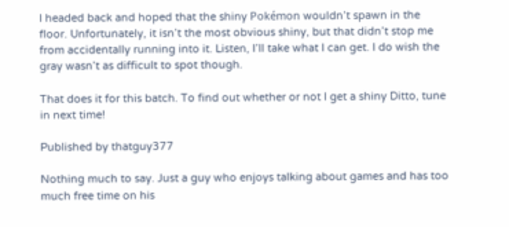I headed back and hoped that the shiny Pokémon wouldn’t spawn in the floor. Unfortunately, it isn’t the most obvious shiny, but that didn’t stop me from accidentally running into it. Listen, I’ll take what I can get. I do wish the gray wasn’t as difficult to spot though.

That does it for this batch. To find out whether or not I get a shiny Ditto, tune in next time!

Published by thatguy377

Nothing much to say. Just a guy who enjoys talking about games and has too much free time on his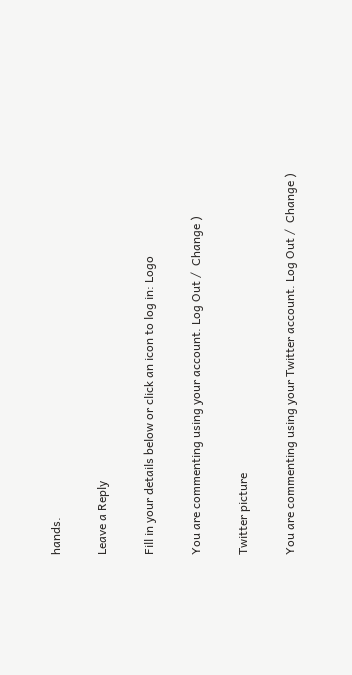hands.

Leave a Reply

Fill in your details below or click an icon to log in: Logo

You are commenting using your account. Log Out /  Change )

Twitter picture

You are commenting using your Twitter account. Log Out /  Change )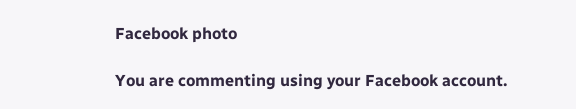Facebook photo

You are commenting using your Facebook account.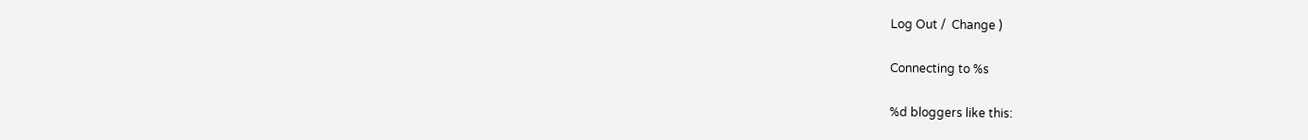Log Out /  Change )

Connecting to %s

%d bloggers like this: